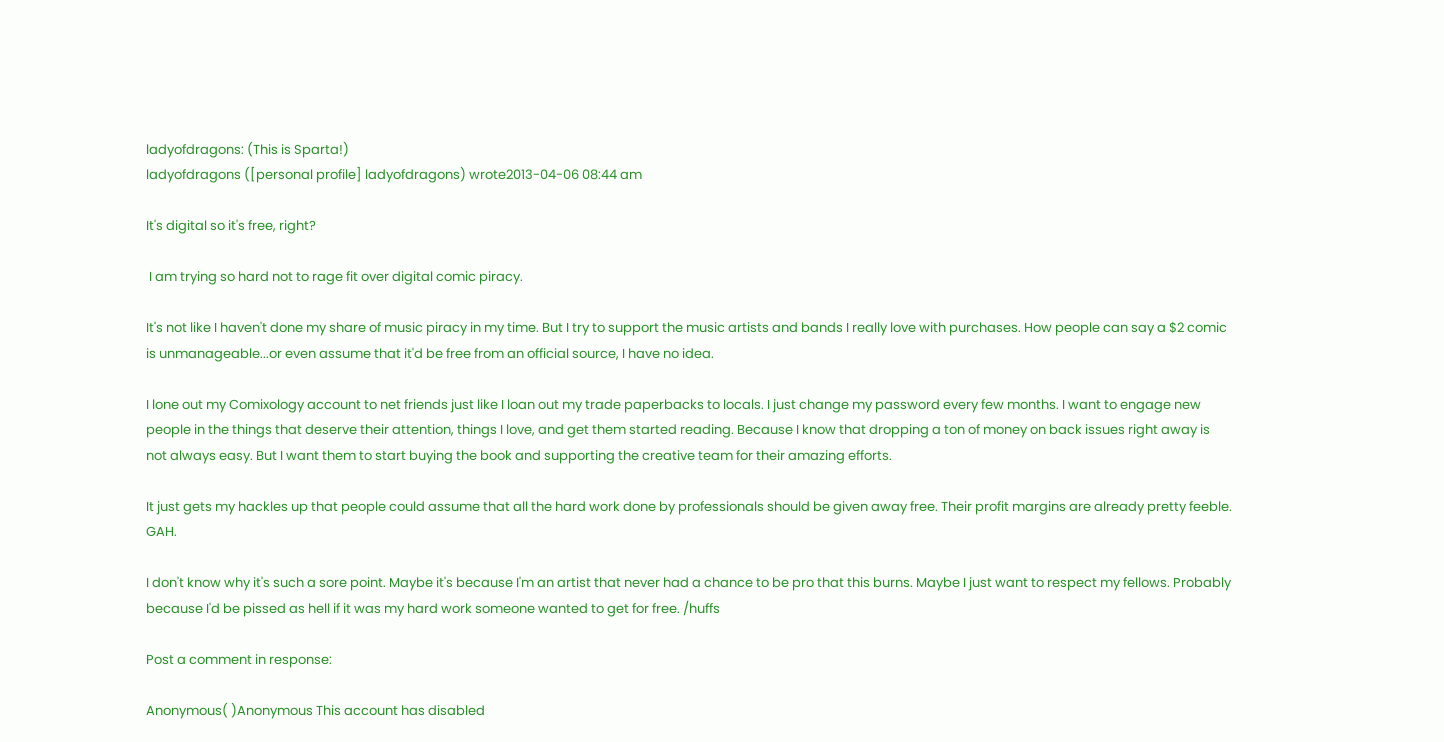ladyofdragons: (This is Sparta!)
ladyofdragons ([personal profile] ladyofdragons) wrote2013-04-06 08:44 am

It's digital so it's free, right?

 I am trying so hard not to rage fit over digital comic piracy.

It's not like I haven't done my share of music piracy in my time. But I try to support the music artists and bands I really love with purchases. How people can say a $2 comic is unmanageable...or even assume that it'd be free from an official source, I have no idea.

I lone out my Comixology account to net friends just like I loan out my trade paperbacks to locals. I just change my password every few months. I want to engage new people in the things that deserve their attention, things I love, and get them started reading. Because I know that dropping a ton of money on back issues right away is not always easy. But I want them to start buying the book and supporting the creative team for their amazing efforts.

It just gets my hackles up that people could assume that all the hard work done by professionals should be given away free. Their profit margins are already pretty feeble. GAH.

I don't know why it's such a sore point. Maybe it's because I'm an artist that never had a chance to be pro that this burns. Maybe I just want to respect my fellows. Probably because I'd be pissed as hell if it was my hard work someone wanted to get for free. /huffs

Post a comment in response:

Anonymous( )Anonymous This account has disabled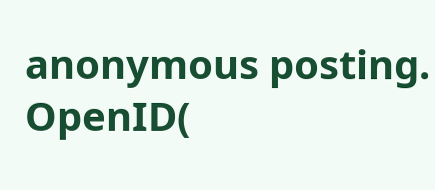anonymous posting.
OpenID(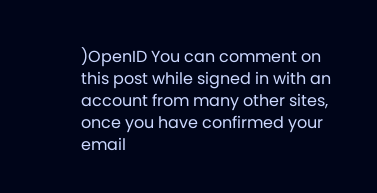)OpenID You can comment on this post while signed in with an account from many other sites, once you have confirmed your email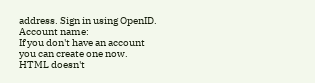address. Sign in using OpenID.
Account name:
If you don't have an account you can create one now.
HTML doesn't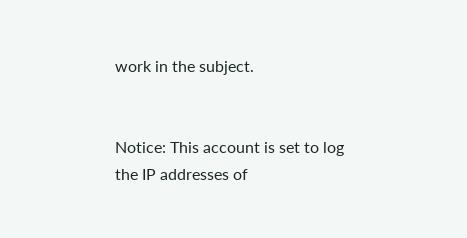work in the subject.


Notice: This account is set to log the IP addresses of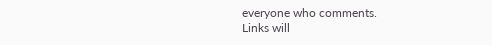everyone who comments.
Links will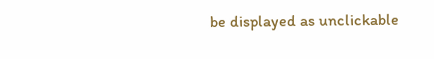be displayed as unclickable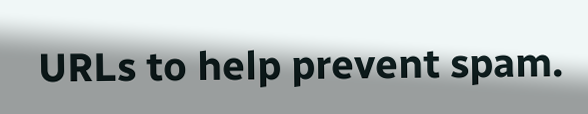URLs to help prevent spam.